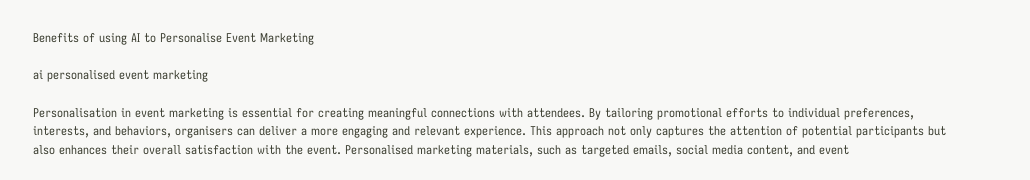Benefits of using AI to Personalise Event Marketing

ai personalised event marketing

Personalisation in event marketing is essential for creating meaningful connections with attendees. By tailoring promotional efforts to individual preferences, interests, and behaviors, organisers can deliver a more engaging and relevant experience. This approach not only captures the attention of potential participants but also enhances their overall satisfaction with the event. Personalised marketing materials, such as targeted emails, social media content, and event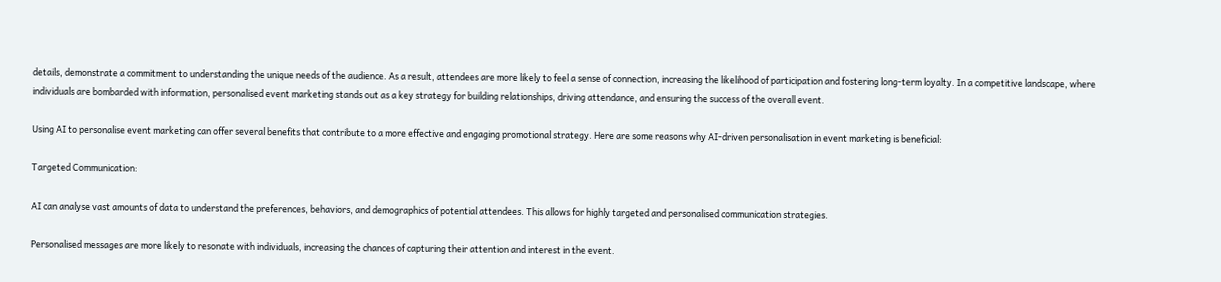details, demonstrate a commitment to understanding the unique needs of the audience. As a result, attendees are more likely to feel a sense of connection, increasing the likelihood of participation and fostering long-term loyalty. In a competitive landscape, where individuals are bombarded with information, personalised event marketing stands out as a key strategy for building relationships, driving attendance, and ensuring the success of the overall event.

Using AI to personalise event marketing can offer several benefits that contribute to a more effective and engaging promotional strategy. Here are some reasons why AI-driven personalisation in event marketing is beneficial:

Targeted Communication:

AI can analyse vast amounts of data to understand the preferences, behaviors, and demographics of potential attendees. This allows for highly targeted and personalised communication strategies.

Personalised messages are more likely to resonate with individuals, increasing the chances of capturing their attention and interest in the event.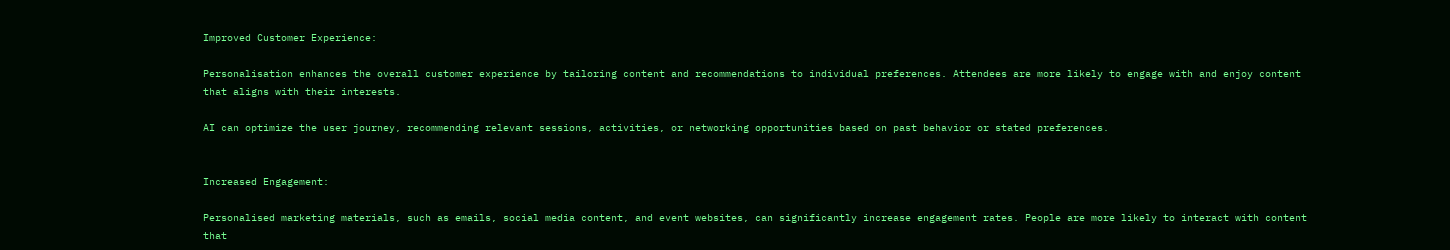Improved Customer Experience:

Personalisation enhances the overall customer experience by tailoring content and recommendations to individual preferences. Attendees are more likely to engage with and enjoy content that aligns with their interests.

AI can optimize the user journey, recommending relevant sessions, activities, or networking opportunities based on past behavior or stated preferences.


Increased Engagement:

Personalised marketing materials, such as emails, social media content, and event websites, can significantly increase engagement rates. People are more likely to interact with content that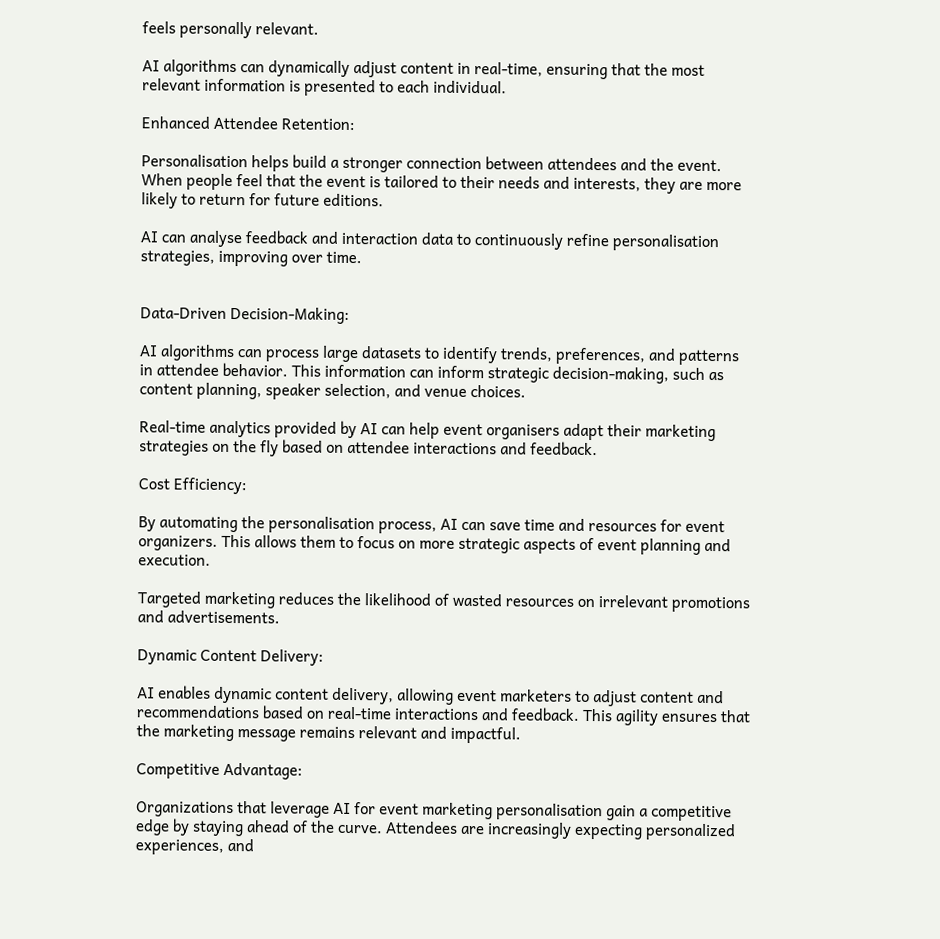feels personally relevant.

AI algorithms can dynamically adjust content in real-time, ensuring that the most relevant information is presented to each individual.

Enhanced Attendee Retention:

Personalisation helps build a stronger connection between attendees and the event. When people feel that the event is tailored to their needs and interests, they are more likely to return for future editions.

AI can analyse feedback and interaction data to continuously refine personalisation strategies, improving over time.


Data-Driven Decision-Making:

AI algorithms can process large datasets to identify trends, preferences, and patterns in attendee behavior. This information can inform strategic decision-making, such as content planning, speaker selection, and venue choices.

Real-time analytics provided by AI can help event organisers adapt their marketing strategies on the fly based on attendee interactions and feedback.

Cost Efficiency:

By automating the personalisation process, AI can save time and resources for event organizers. This allows them to focus on more strategic aspects of event planning and execution.

Targeted marketing reduces the likelihood of wasted resources on irrelevant promotions and advertisements.

Dynamic Content Delivery:

AI enables dynamic content delivery, allowing event marketers to adjust content and recommendations based on real-time interactions and feedback. This agility ensures that the marketing message remains relevant and impactful.

Competitive Advantage:

Organizations that leverage AI for event marketing personalisation gain a competitive edge by staying ahead of the curve. Attendees are increasingly expecting personalized experiences, and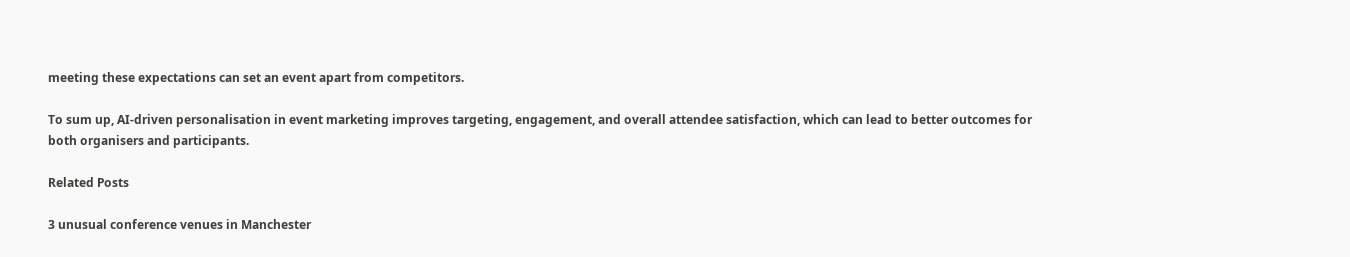meeting these expectations can set an event apart from competitors.

To sum up, AI-driven personalisation in event marketing improves targeting, engagement, and overall attendee satisfaction, which can lead to better outcomes for both organisers and participants.

Related Posts

3 unusual conference venues in Manchester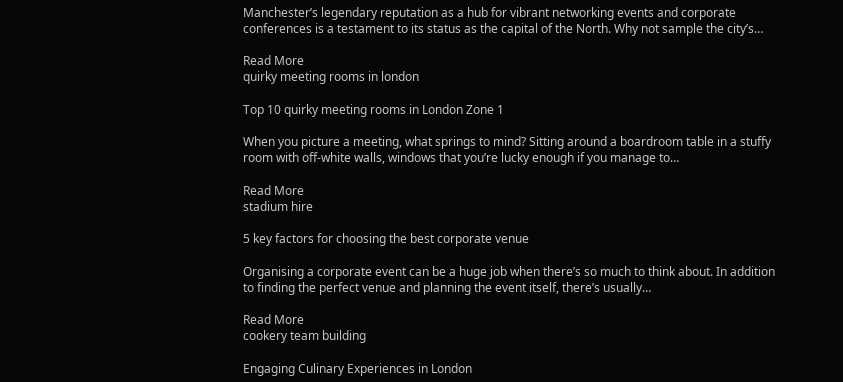Manchester’s legendary reputation as a hub for vibrant networking events and corporate conferences is a testament to its status as the capital of the North. Why not sample the city’s…

Read More
quirky meeting rooms in london

Top 10 quirky meeting rooms in London Zone 1

When you picture a meeting, what springs to mind? Sitting around a boardroom table in a stuffy room with off-white walls, windows that you’re lucky enough if you manage to…

Read More
stadium hire

5 key factors for choosing the best corporate venue

Organising a corporate event can be a huge job when there’s so much to think about. In addition to finding the perfect venue and planning the event itself, there’s usually…

Read More
cookery team building

Engaging Culinary Experiences in London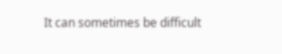It can sometimes be difficult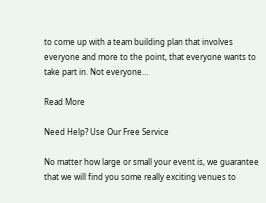to come up with a team building plan that involves everyone and more to the point, that everyone wants to take part in. Not everyone…

Read More

Need Help? Use Our Free Service

No matter how large or small your event is, we guarantee that we will find you some really exciting venues to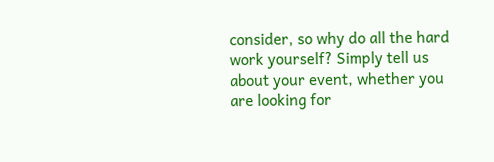consider, so why do all the hard work yourself? Simply tell us about your event, whether you are looking for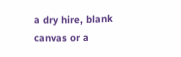a dry hire, blank canvas or a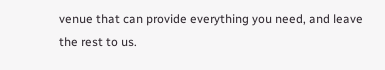venue that can provide everything you need, and leave the rest to us.